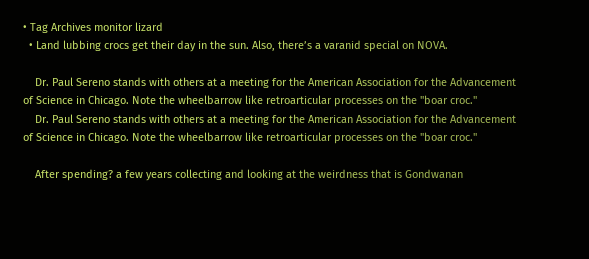• Tag Archives monitor lizard
  • Land lubbing crocs get their day in the sun. Also, there’s a varanid special on NOVA.

    Dr. Paul Sereno stands with others at a meeting for the American Association for the Advancement of Science in Chicago. Note the wheelbarrow like retroarticular processes on the "boar croc."
    Dr. Paul Sereno stands with others at a meeting for the American Association for the Advancement of Science in Chicago. Note the wheelbarrow like retroarticular processes on the "boar croc."

    After spending? a few years collecting and looking at the weirdness that is Gondwanan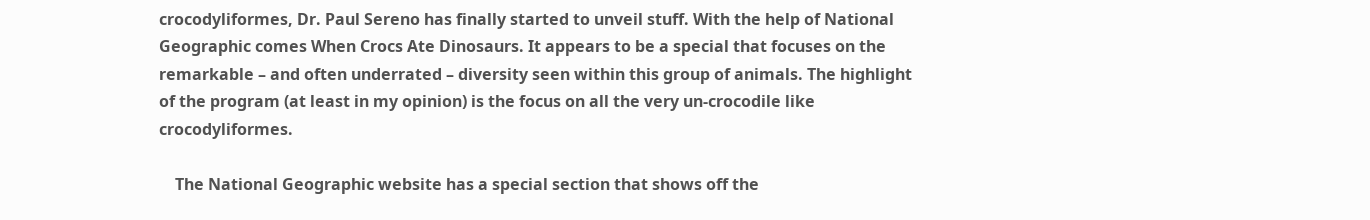crocodyliformes, Dr. Paul Sereno has finally started to unveil stuff. With the help of National Geographic comes When Crocs Ate Dinosaurs. It appears to be a special that focuses on the remarkable – and often underrated – diversity seen within this group of animals. The highlight of the program (at least in my opinion) is the focus on all the very un-crocodile like crocodyliformes.

    The National Geographic website has a special section that shows off the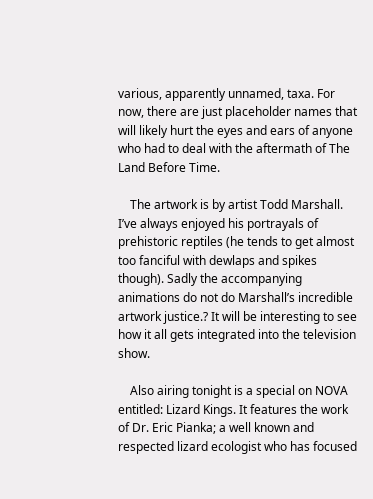various, apparently unnamed, taxa. For now, there are just placeholder names that will likely hurt the eyes and ears of anyone who had to deal with the aftermath of The Land Before Time.

    The artwork is by artist Todd Marshall. I’ve always enjoyed his portrayals of prehistoric reptiles (he tends to get almost too fanciful with dewlaps and spikes though). Sadly the accompanying animations do not do Marshall’s incredible artwork justice.? It will be interesting to see how it all gets integrated into the television show.

    Also airing tonight is a special on NOVA entitled: Lizard Kings. It features the work of Dr. Eric Pianka; a well known and respected lizard ecologist who has focused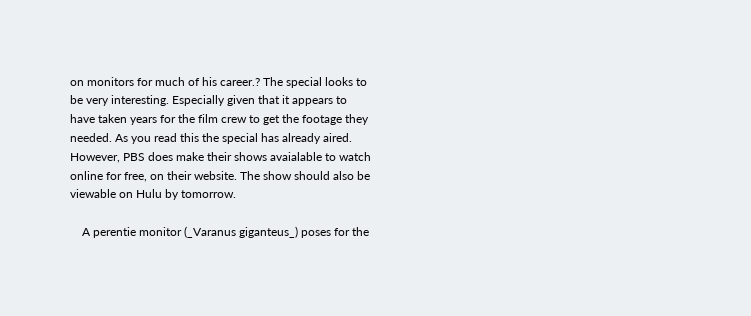on monitors for much of his career.? The special looks to be very interesting. Especially given that it appears to have taken years for the film crew to get the footage they needed. As you read this the special has already aired. However, PBS does make their shows avaialable to watch online for free, on their website. The show should also be viewable on Hulu by tomorrow.

    A perentie monitor (_Varanus giganteus_) poses for the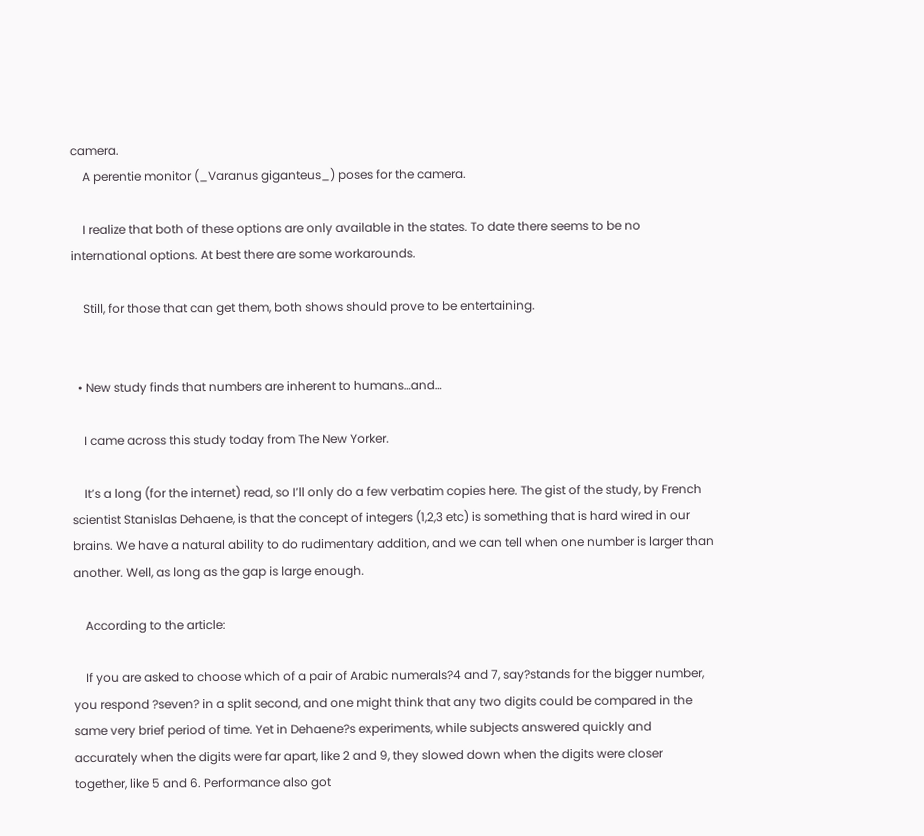camera.
    A perentie monitor (_Varanus giganteus_) poses for the camera.

    I realize that both of these options are only available in the states. To date there seems to be no international options. At best there are some workarounds.

    Still, for those that can get them, both shows should prove to be entertaining.


  • New study finds that numbers are inherent to humans…and…

    I came across this study today from The New Yorker.

    It’s a long (for the internet) read, so I’ll only do a few verbatim copies here. The gist of the study, by French scientist Stanislas Dehaene, is that the concept of integers (1,2,3 etc) is something that is hard wired in our brains. We have a natural ability to do rudimentary addition, and we can tell when one number is larger than another. Well, as long as the gap is large enough.

    According to the article:

    If you are asked to choose which of a pair of Arabic numerals?4 and 7, say?stands for the bigger number, you respond ?seven? in a split second, and one might think that any two digits could be compared in the same very brief period of time. Yet in Dehaene?s experiments, while subjects answered quickly and accurately when the digits were far apart, like 2 and 9, they slowed down when the digits were closer together, like 5 and 6. Performance also got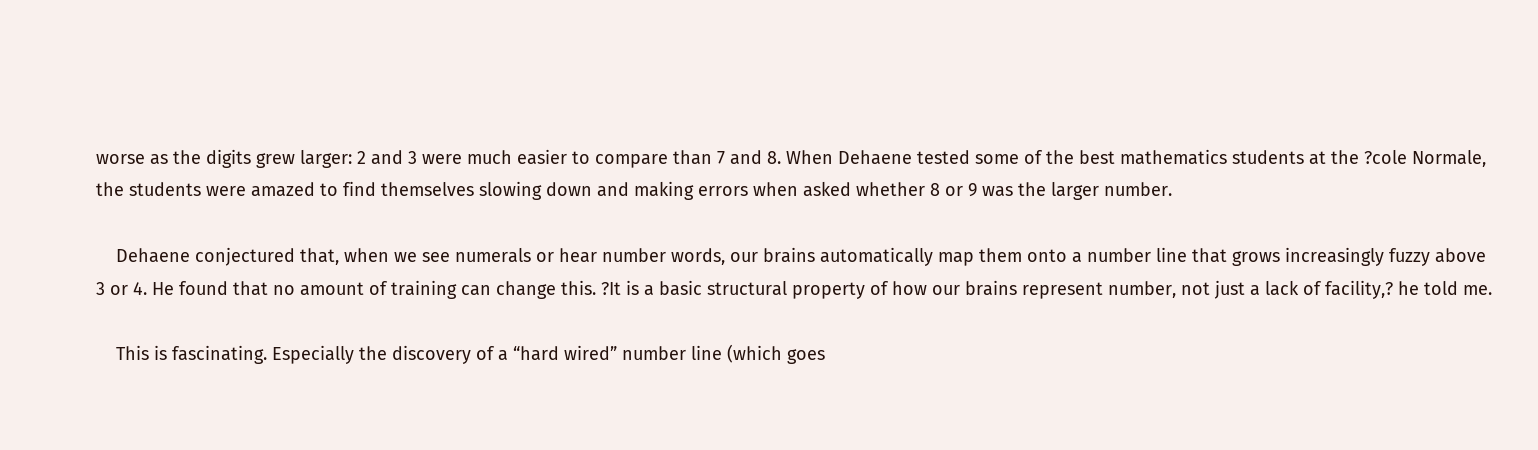worse as the digits grew larger: 2 and 3 were much easier to compare than 7 and 8. When Dehaene tested some of the best mathematics students at the ?cole Normale, the students were amazed to find themselves slowing down and making errors when asked whether 8 or 9 was the larger number.

    Dehaene conjectured that, when we see numerals or hear number words, our brains automatically map them onto a number line that grows increasingly fuzzy above 3 or 4. He found that no amount of training can change this. ?It is a basic structural property of how our brains represent number, not just a lack of facility,? he told me.

    This is fascinating. Especially the discovery of a “hard wired” number line (which goes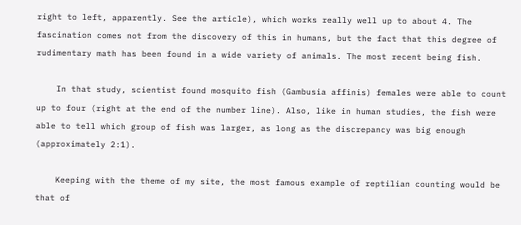right to left, apparently. See the article), which works really well up to about 4. The fascination comes not from the discovery of this in humans, but the fact that this degree of rudimentary math has been found in a wide variety of animals. The most recent being fish.

    In that study, scientist found mosquito fish (Gambusia affinis) females were able to count up to four (right at the end of the number line). Also, like in human studies, the fish were able to tell which group of fish was larger, as long as the discrepancy was big enough (approximately 2:1).

    Keeping with the theme of my site, the most famous example of reptilian counting would be that of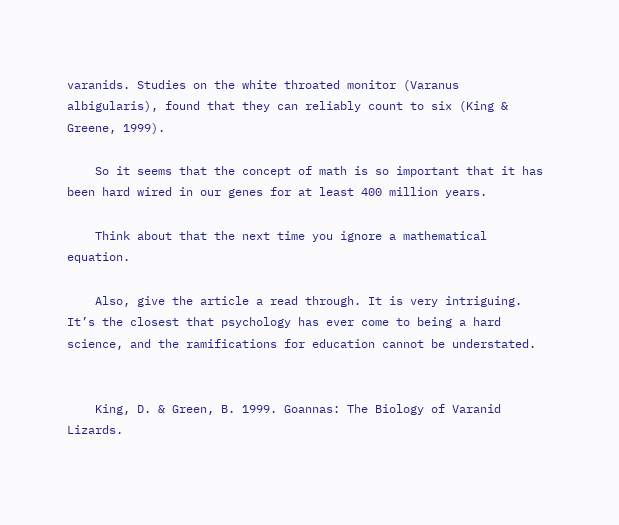varanids. Studies on the white throated monitor (Varanus albigularis), found that they can reliably count to six (King & Greene, 1999).

    So it seems that the concept of math is so important that it has been hard wired in our genes for at least 400 million years.

    Think about that the next time you ignore a mathematical equation.

    Also, give the article a read through. It is very intriguing. It’s the closest that psychology has ever come to being a hard science, and the ramifications for education cannot be understated.


    King, D. & Green, B. 1999. Goannas: The Biology of Varanid Lizards.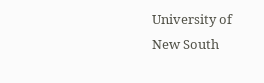University of New South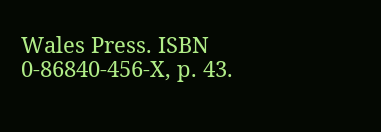Wales Press. ISBN 0-86840-456-X, p. 43.